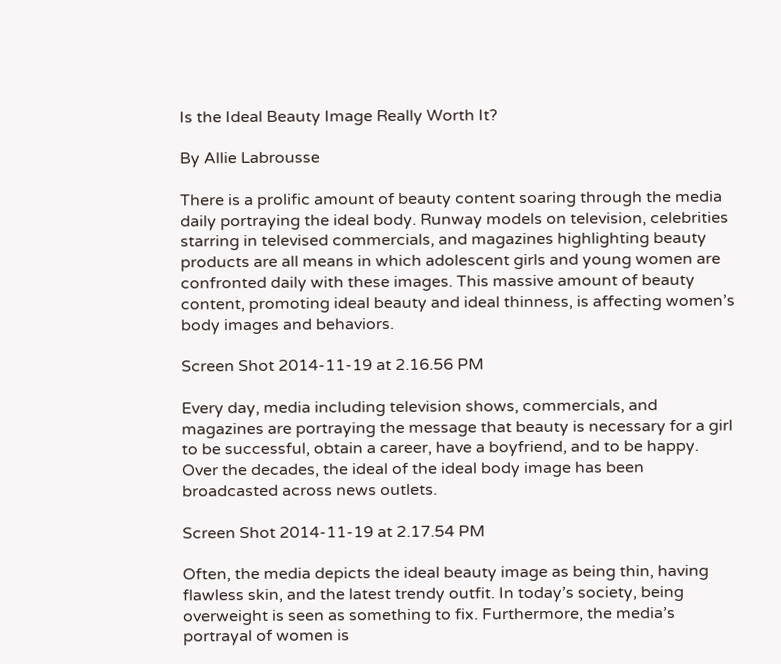Is the Ideal Beauty Image Really Worth It?

By Allie Labrousse

There is a prolific amount of beauty content soaring through the media daily portraying the ideal body. Runway models on television, celebrities starring in televised commercials, and magazines highlighting beauty products are all means in which adolescent girls and young women are confronted daily with these images. This massive amount of beauty content, promoting ideal beauty and ideal thinness, is affecting women’s body images and behaviors.

Screen Shot 2014-11-19 at 2.16.56 PM

Every day, media including television shows, commercials, and magazines are portraying the message that beauty is necessary for a girl to be successful, obtain a career, have a boyfriend, and to be happy. Over the decades, the ideal of the ideal body image has been broadcasted across news outlets.

Screen Shot 2014-11-19 at 2.17.54 PM

Often, the media depicts the ideal beauty image as being thin, having flawless skin, and the latest trendy outfit. In today’s society, being overweight is seen as something to fix. Furthermore, the media’s portrayal of women is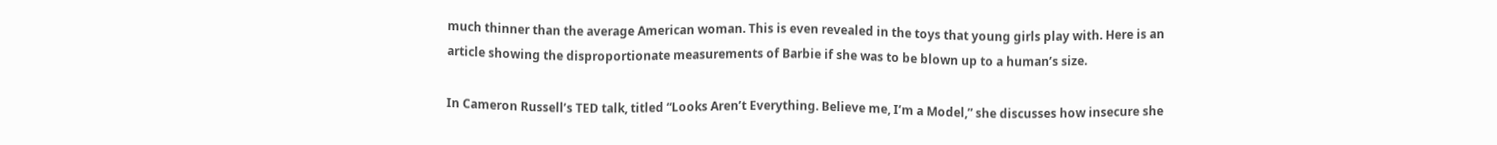much thinner than the average American woman. This is even revealed in the toys that young girls play with. Here is an article showing the disproportionate measurements of Barbie if she was to be blown up to a human’s size.

In Cameron Russell’s TED talk, titled “Looks Aren’t Everything. Believe me, I’m a Model,” she discusses how insecure she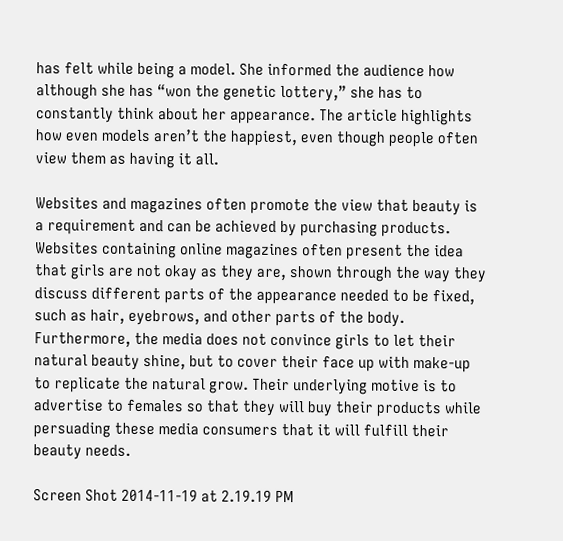has felt while being a model. She informed the audience how although she has “won the genetic lottery,” she has to constantly think about her appearance. The article highlights how even models aren’t the happiest, even though people often view them as having it all.

Websites and magazines often promote the view that beauty is a requirement and can be achieved by purchasing products. Websites containing online magazines often present the idea that girls are not okay as they are, shown through the way they discuss different parts of the appearance needed to be fixed, such as hair, eyebrows, and other parts of the body. Furthermore, the media does not convince girls to let their natural beauty shine, but to cover their face up with make-up to replicate the natural grow. Their underlying motive is to advertise to females so that they will buy their products while persuading these media consumers that it will fulfill their beauty needs.

Screen Shot 2014-11-19 at 2.19.19 PM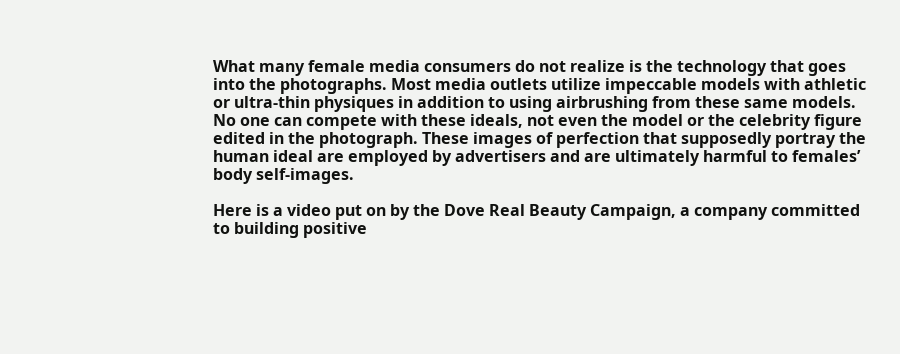What many female media consumers do not realize is the technology that goes into the photographs. Most media outlets utilize impeccable models with athletic or ultra-thin physiques in addition to using airbrushing from these same models. No one can compete with these ideals, not even the model or the celebrity figure edited in the photograph. These images of perfection that supposedly portray the human ideal are employed by advertisers and are ultimately harmful to females’ body self-images.

Here is a video put on by the Dove Real Beauty Campaign, a company committed to building positive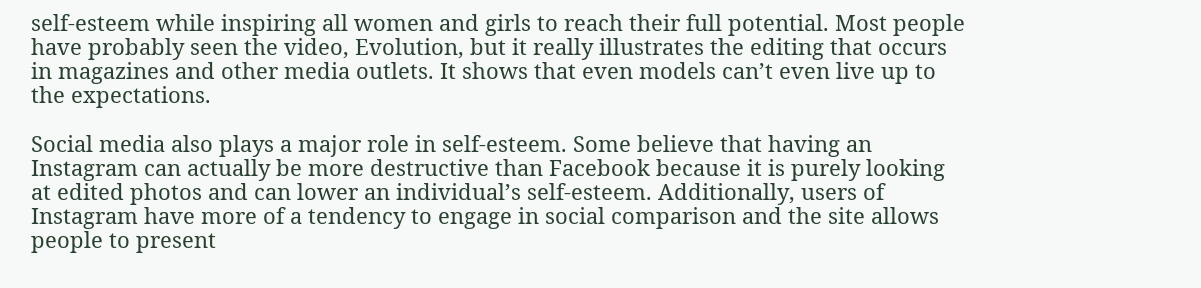self-esteem while inspiring all women and girls to reach their full potential. Most people have probably seen the video, Evolution, but it really illustrates the editing that occurs in magazines and other media outlets. It shows that even models can’t even live up to the expectations.

Social media also plays a major role in self-esteem. Some believe that having an Instagram can actually be more destructive than Facebook because it is purely looking at edited photos and can lower an individual’s self-esteem. Additionally, users of Instagram have more of a tendency to engage in social comparison and the site allows people to present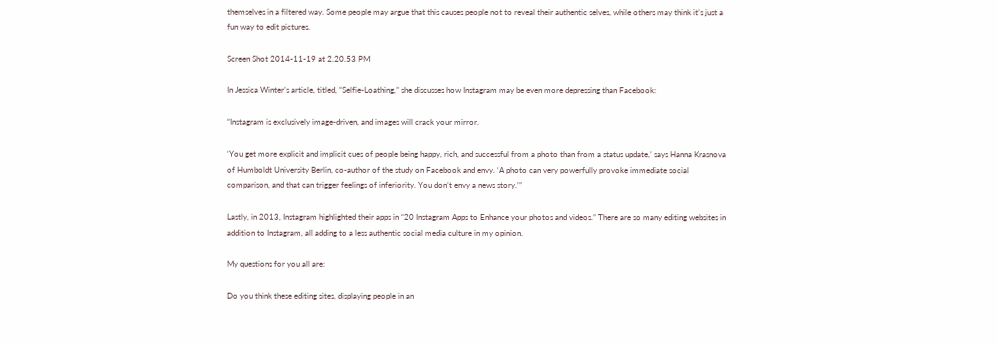themselves in a filtered way. Some people may argue that this causes people not to reveal their authentic selves, while others may think it’s just a fun way to edit pictures.

Screen Shot 2014-11-19 at 2.20.53 PM

In Jessica Winter’s article, titled, “Selfie-Loathing,” she discusses how Instagram may be even more depressing than Facebook:

“Instagram is exclusively image-driven, and images will crack your mirror.

‘You get more explicit and implicit cues of people being happy, rich, and successful from a photo than from a status update,’ says Hanna Krasnova of Humboldt University Berlin, co-author of the study on Facebook and envy. ‘A photo can very powerfully provoke immediate social comparison, and that can trigger feelings of inferiority. You don’t envy a news story.’”

Lastly, in 2013, Instagram highlighted their apps in “20 Instagram Apps to Enhance your photos and videos.” There are so many editing websites in addition to Instagram, all adding to a less authentic social media culture in my opinion.

My questions for you all are:

Do you think these editing sites, displaying people in an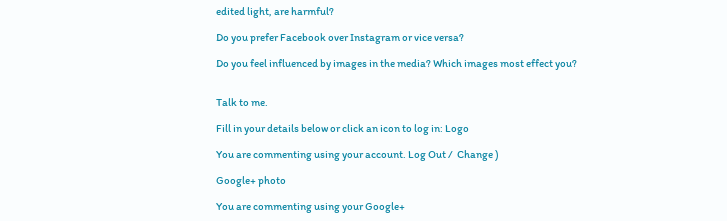edited light, are harmful?

Do you prefer Facebook over Instagram or vice versa?

Do you feel influenced by images in the media? Which images most effect you?


Talk to me.

Fill in your details below or click an icon to log in: Logo

You are commenting using your account. Log Out /  Change )

Google+ photo

You are commenting using your Google+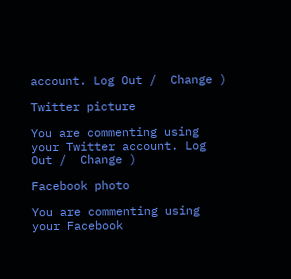account. Log Out /  Change )

Twitter picture

You are commenting using your Twitter account. Log Out /  Change )

Facebook photo

You are commenting using your Facebook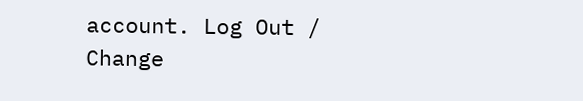account. Log Out /  Change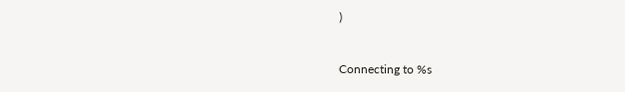)


Connecting to %s